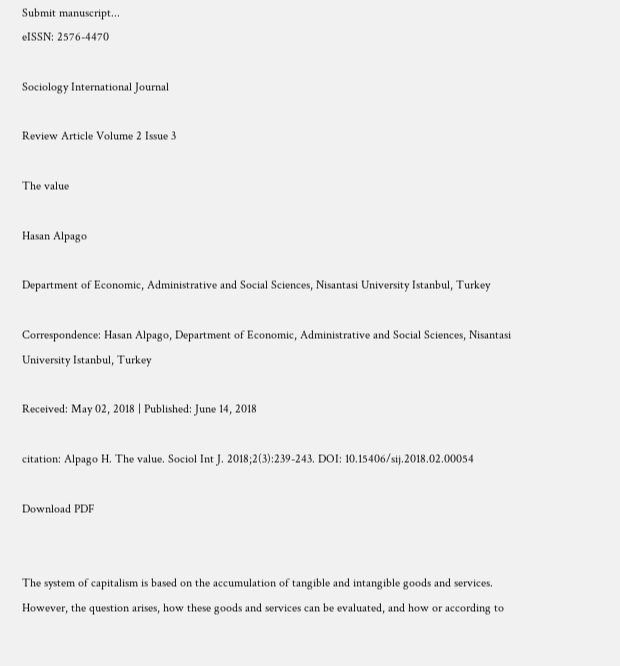Submit manuscript...
eISSN: 2576-4470

Sociology International Journal

Review Article Volume 2 Issue 3

The value

Hasan Alpago

Department of Economic, Administrative and Social Sciences, Nisantasi University Istanbul, Turkey

Correspondence: Hasan Alpago, Department of Economic, Administrative and Social Sciences, Nisantasi University Istanbul, Turkey

Received: May 02, 2018 | Published: June 14, 2018

citation: Alpago H. The value. Sociol Int J. 2018;2(3):239-243. DOI: 10.15406/sij.2018.02.00054

Download PDF


The system of capitalism is based on the accumulation of tangible and intangible goods and services. However, the question arises, how these goods and services can be evaluated, and how or according to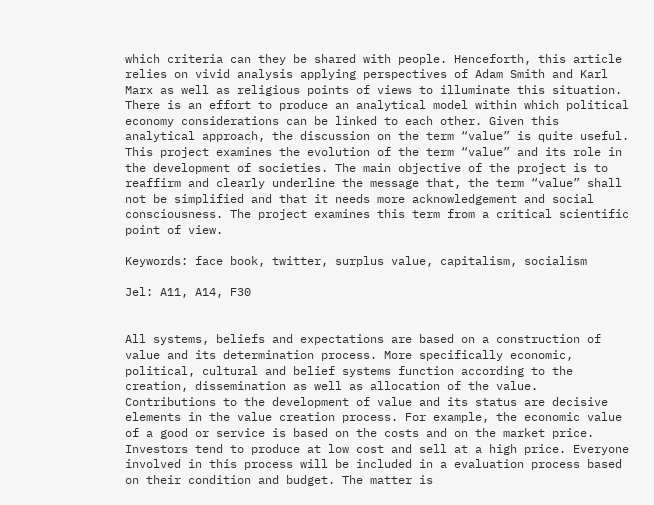which criteria can they be shared with people. Henceforth, this article relies on vivid analysis applying perspectives of Adam Smith and Karl Marx as well as religious points of views to illuminate this situation. There is an effort to produce an analytical model within which political economy considerations can be linked to each other. Given this analytical approach, the discussion on the term “value” is quite useful. This project examines the evolution of the term “value” and its role in the development of societies. The main objective of the project is to reaffirm and clearly underline the message that, the term “value” shall not be simplified and that it needs more acknowledgement and social consciousness. The project examines this term from a critical scientific point of view.

Keywords: face book, twitter, surplus value, capitalism, socialism

Jel: A11, A14, F30


All systems, beliefs and expectations are based on a construction of value and its determination process. More specifically economic, political, cultural and belief systems function according to the creation, dissemination as well as allocation of the value. Contributions to the development of value and its status are decisive elements in the value creation process. For example, the economic value of a good or service is based on the costs and on the market price. Investors tend to produce at low cost and sell at a high price. Everyone involved in this process will be included in a evaluation process based on their condition and budget. The matter is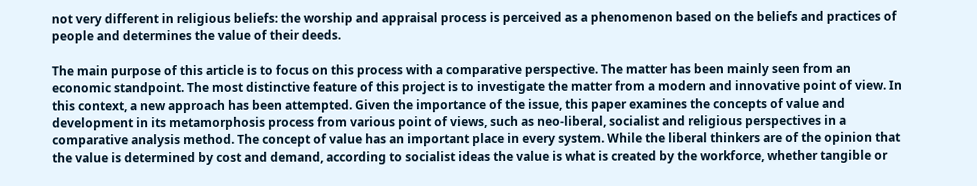not very different in religious beliefs: the worship and appraisal process is perceived as a phenomenon based on the beliefs and practices of people and determines the value of their deeds.

The main purpose of this article is to focus on this process with a comparative perspective. The matter has been mainly seen from an economic standpoint. The most distinctive feature of this project is to investigate the matter from a modern and innovative point of view. In this context, a new approach has been attempted. Given the importance of the issue, this paper examines the concepts of value and development in its metamorphosis process from various point of views, such as neo-liberal, socialist and religious perspectives in a comparative analysis method. The concept of value has an important place in every system. While the liberal thinkers are of the opinion that the value is determined by cost and demand, according to socialist ideas the value is what is created by the workforce, whether tangible or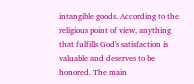intangible goods. According to the religious point of view, anything that fulfills God's satisfaction is valuable and deserves to be honored. The main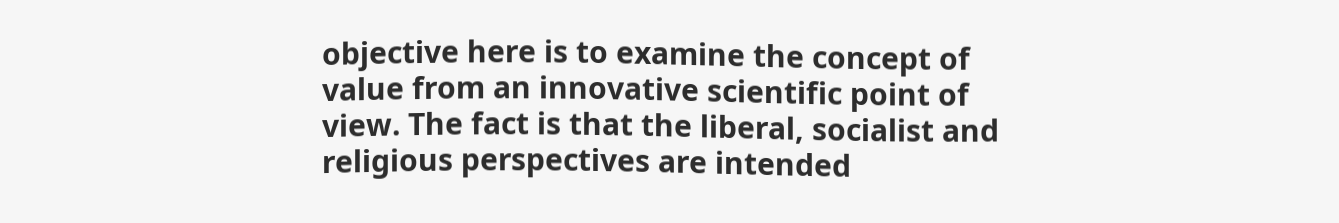objective here is to examine the concept of value from an innovative scientific point of view. The fact is that the liberal, socialist and religious perspectives are intended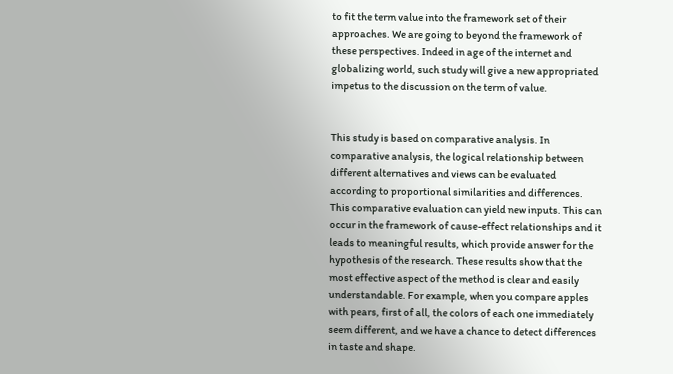to fit the term value into the framework set of their approaches. We are going to beyond the framework of these perspectives. Indeed in age of the internet and globalizing world, such study will give a new appropriated impetus to the discussion on the term of value.


This study is based on comparative analysis. In comparative analysis, the logical relationship between different alternatives and views can be evaluated according to proportional similarities and differences. This comparative evaluation can yield new inputs. This can occur in the framework of cause-effect relationships and it leads to meaningful results, which provide answer for the hypothesis of the research. These results show that the most effective aspect of the method is clear and easily understandable. For example, when you compare apples with pears, first of all, the colors of each one immediately seem different, and we have a chance to detect differences in taste and shape.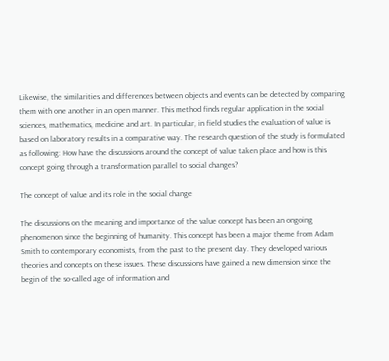Likewise, the similarities and differences between objects and events can be detected by comparing them with one another in an open manner. This method finds regular application in the social sciences, mathematics, medicine and art. In particular, in field studies the evaluation of value is based on laboratory results in a comparative way. The research question of the study is formulated as following: How have the discussions around the concept of value taken place and how is this concept going through a transformation parallel to social changes?

The concept of value and its role in the social change

The discussions on the meaning and importance of the value concept has been an ongoing phenomenon since the beginning of humanity. This concept has been a major theme from Adam Smith to contemporary economists, from the past to the present day. They developed various theories and concepts on these issues. These discussions have gained a new dimension since the begin of the so-called age of information and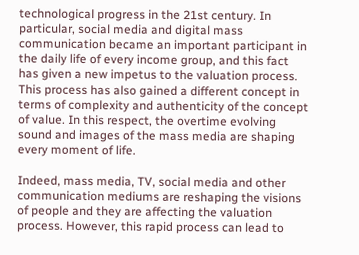technological progress in the 21st century. In particular, social media and digital mass communication became an important participant in the daily life of every income group, and this fact has given a new impetus to the valuation process. This process has also gained a different concept in terms of complexity and authenticity of the concept of value. In this respect, the overtime evolving sound and images of the mass media are shaping every moment of life.

Indeed, mass media, TV, social media and other communication mediums are reshaping the visions of people and they are affecting the valuation process. However, this rapid process can lead to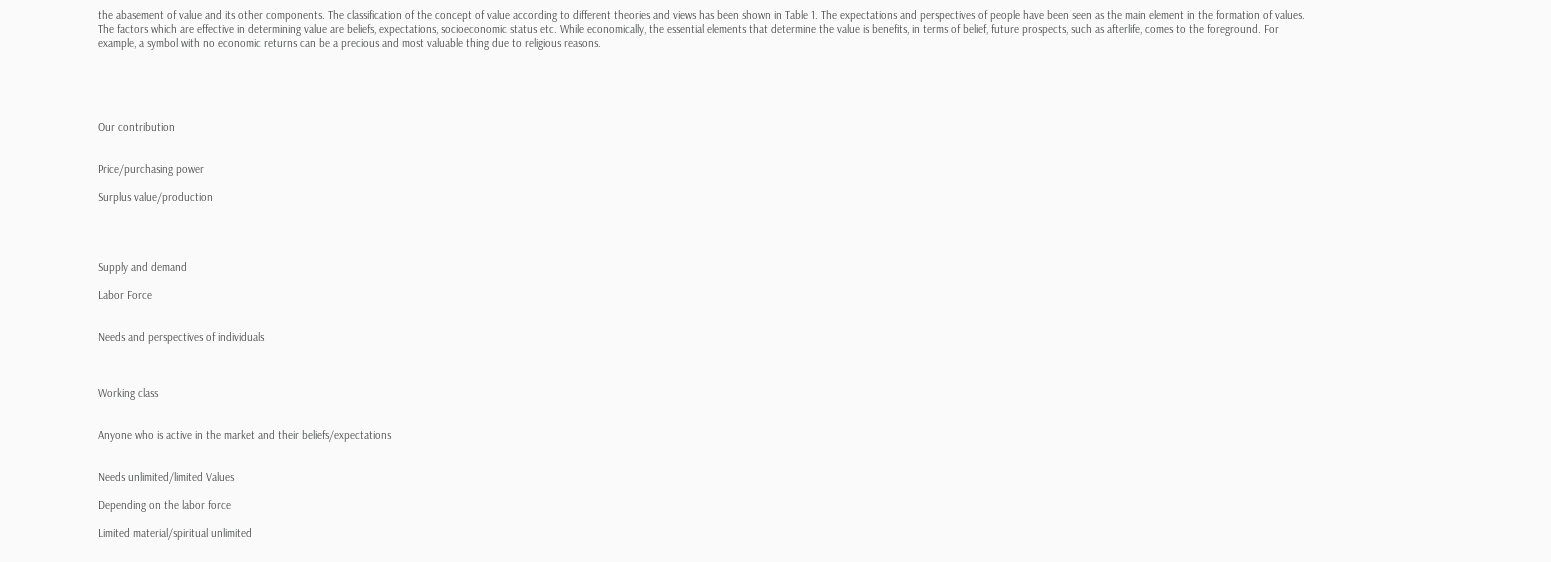the abasement of value and its other components. The classification of the concept of value according to different theories and views has been shown in Table 1. The expectations and perspectives of people have been seen as the main element in the formation of values. The factors which are effective in determining value are beliefs, expectations, socioeconomic status etc. While economically, the essential elements that determine the value is benefits, in terms of belief, future prospects, such as afterlife, comes to the foreground. For example, a symbol with no economic returns can be a precious and most valuable thing due to religious reasons.





Our contribution


Price/purchasing power

Surplus value/production




Supply and demand

Labor Force


Needs and perspectives of individuals



Working class


Anyone who is active in the market and their beliefs/expectations


Needs unlimited/limited Values

Depending on the labor force

Limited material/spiritual unlimited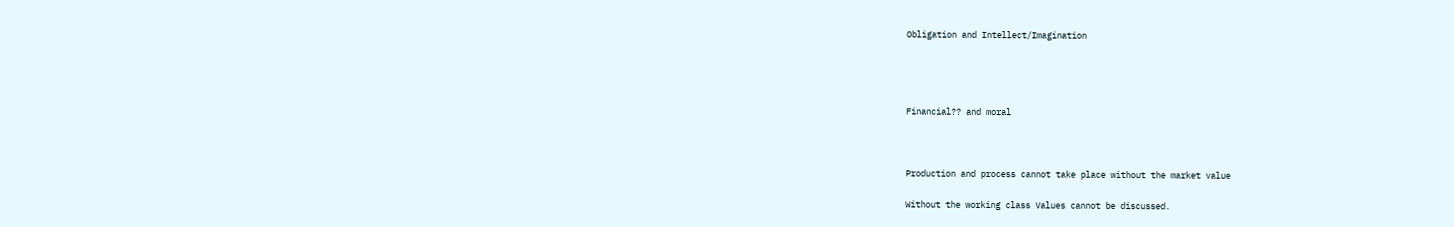Obligation and Intellect/Imagination




Financial?? and moral



Production and process cannot take place without the market value

Without the working class Values cannot be discussed.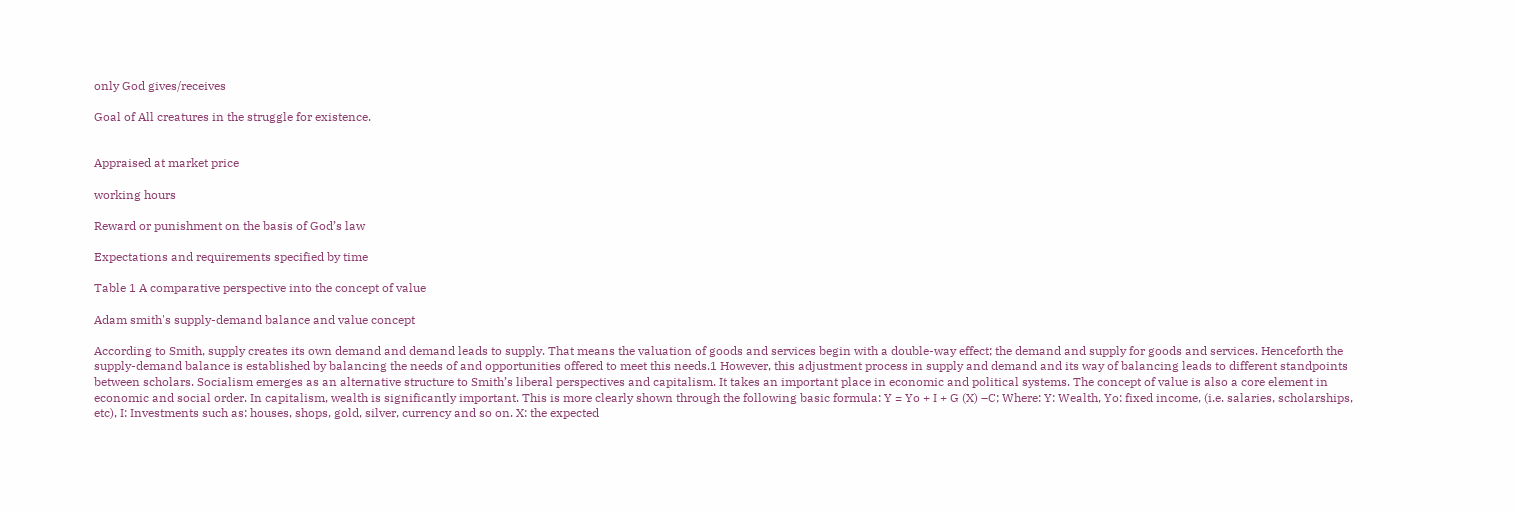only God gives/receives

Goal of All creatures in the struggle for existence.


Appraised at market price

working hours

Reward or punishment on the basis of God’s law

Expectations and requirements specified by time

Table 1 A comparative perspective into the concept of value

Adam smith's supply-demand balance and value concept

According to Smith, supply creates its own demand and demand leads to supply. That means the valuation of goods and services begin with a double-way effect; the demand and supply for goods and services. Henceforth the supply-demand balance is established by balancing the needs of and opportunities offered to meet this needs.1 However, this adjustment process in supply and demand and its way of balancing leads to different standpoints between scholars. Socialism emerges as an alternative structure to Smith’s liberal perspectives and capitalism. It takes an important place in economic and political systems. The concept of value is also a core element in economic and social order. In capitalism, wealth is significantly important. This is more clearly shown through the following basic formula: Y = Yo + I + G (X) –C; Where: Y: Wealth, Yo: fixed income, (i.e. salaries, scholarships, etc), I: Investments such as: houses, shops, gold, silver, currency and so on. X: the expected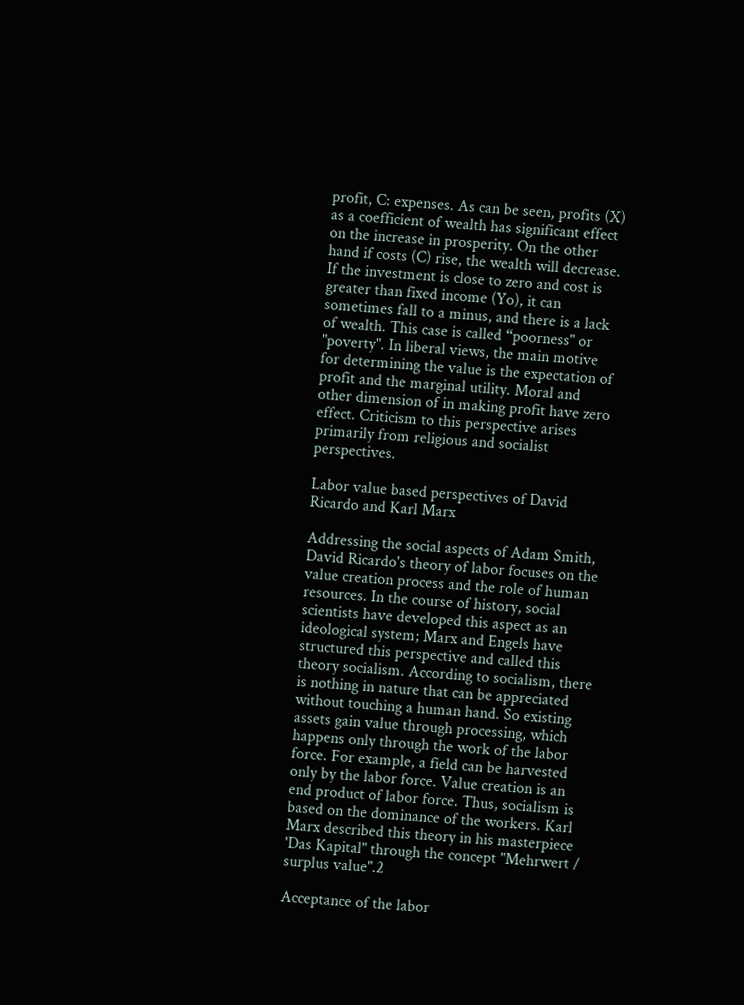profit, C: expenses. As can be seen, profits (X) as a coefficient of wealth has significant effect on the increase in prosperity. On the other hand if costs (C) rise, the wealth will decrease. If the investment is close to zero and cost is greater than fixed income (Yo), it can sometimes fall to a minus, and there is a lack of wealth. This case is called “poorness" or "poverty". In liberal views, the main motive for determining the value is the expectation of profit and the marginal utility. Moral and other dimension of in making profit have zero effect. Criticism to this perspective arises primarily from religious and socialist perspectives.

Labor value based perspectives of David Ricardo and Karl Marx

Addressing the social aspects of Adam Smith, David Ricardo's theory of labor focuses on the value creation process and the role of human resources. In the course of history, social scientists have developed this aspect as an ideological system; Marx and Engels have structured this perspective and called this theory socialism. According to socialism, there is nothing in nature that can be appreciated without touching a human hand. So existing assets gain value through processing, which happens only through the work of the labor force. For example, a field can be harvested only by the labor force. Value creation is an end product of labor force. Thus, socialism is based on the dominance of the workers. Karl Marx described this theory in his masterpiece 'Das Kapital" through the concept "Mehrwert / surplus value".2

Acceptance of the labor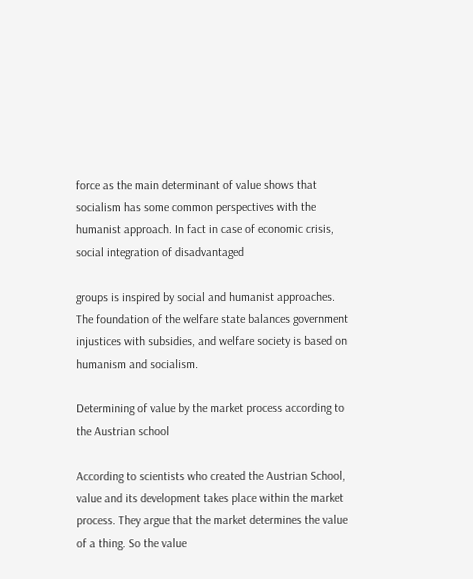force as the main determinant of value shows that socialism has some common perspectives with the humanist approach. In fact in case of economic crisis, social integration of disadvantaged

groups is inspired by social and humanist approaches. The foundation of the welfare state balances government injustices with subsidies, and welfare society is based on humanism and socialism.

Determining of value by the market process according to the Austrian school

According to scientists who created the Austrian School, value and its development takes place within the market process. They argue that the market determines the value of a thing. So the value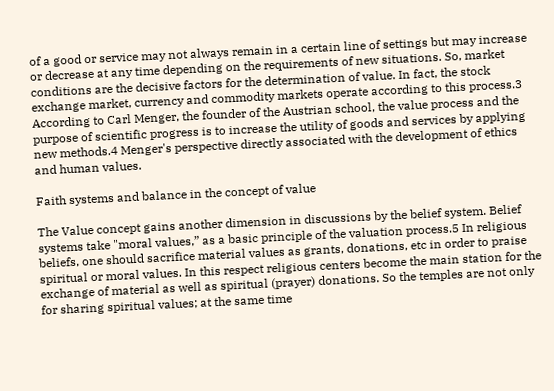of a good or service may not always remain in a certain line of settings but may increase or decrease at any time depending on the requirements of new situations. So, market conditions are the decisive factors for the determination of value. In fact, the stock exchange market, currency and commodity markets operate according to this process.3 According to Carl Menger, the founder of the Austrian school, the value process and the purpose of scientific progress is to increase the utility of goods and services by applying new methods.4 Menger's perspective directly associated with the development of ethics and human values.

Faith systems and balance in the concept of value

The Value concept gains another dimension in discussions by the belief system. Belief systems take "moral values,” as a basic principle of the valuation process.5 In religious beliefs, one should sacrifice material values as grants, donations, etc in order to praise spiritual or moral values. In this respect religious centers become the main station for the exchange of material as well as spiritual (prayer) donations. So the temples are not only for sharing spiritual values; at the same time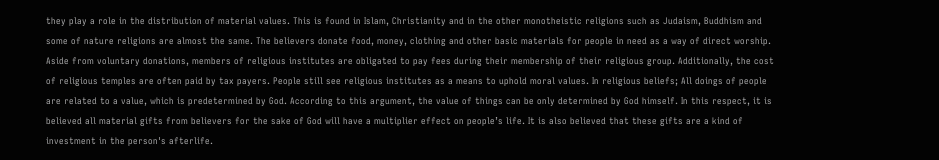they play a role in the distribution of material values. This is found in Islam, Christianity and in the other monotheistic religions such as Judaism, Buddhism and some of nature religions are almost the same. The believers donate food, money, clothing and other basic materials for people in need as a way of direct worship. Aside from voluntary donations, members of religious institutes are obligated to pay fees during their membership of their religious group. Additionally, the cost of religious temples are often paid by tax payers. People still see religious institutes as a means to uphold moral values. In religious beliefs; All doings of people are related to a value, which is predetermined by God. According to this argument, the value of things can be only determined by God himself. In this respect, it is believed all material gifts from believers for the sake of God will have a multiplier effect on people’s life. It is also believed that these gifts are a kind of investment in the person's afterlife.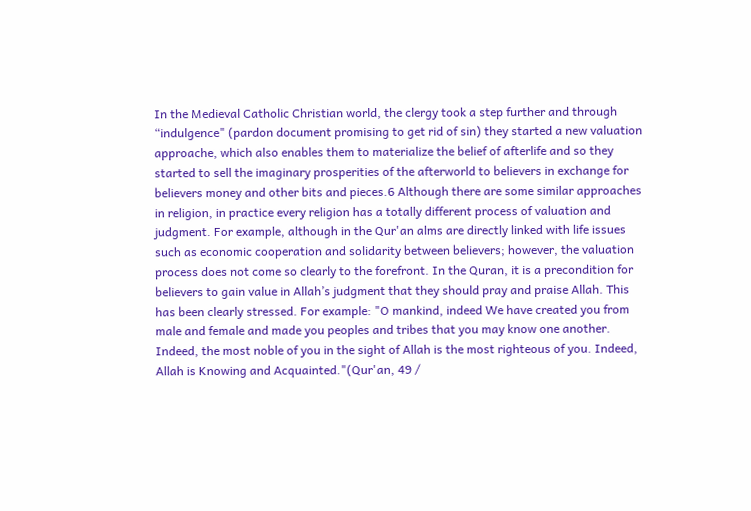In the Medieval Catholic Christian world, the clergy took a step further and through “indulgence" (pardon document promising to get rid of sin) they started a new valuation approache, which also enables them to materialize the belief of afterlife and so they started to sell the imaginary prosperities of the afterworld to believers in exchange for believers money and other bits and pieces.6 Although there are some similar approaches in religion, in practice every religion has a totally different process of valuation and judgment. For example, although in the Qur'an alms are directly linked with life issues such as economic cooperation and solidarity between believers; however, the valuation process does not come so clearly to the forefront. In the Quran, it is a precondition for believers to gain value in Allah’s judgment that they should pray and praise Allah. This has been clearly stressed. For example: "O mankind, indeed We have created you from male and female and made you peoples and tribes that you may know one another. Indeed, the most noble of you in the sight of Allah is the most righteous of you. Indeed, Allah is Knowing and Acquainted."(Qur'an, 49 /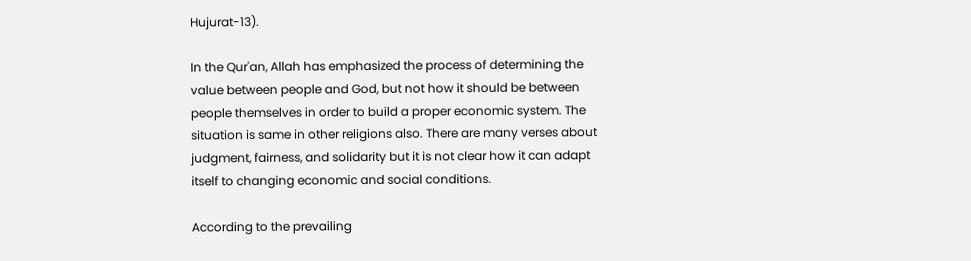Hujurat-13).

In the Qur'an, Allah has emphasized the process of determining the value between people and God, but not how it should be between people themselves in order to build a proper economic system. The situation is same in other religions also. There are many verses about judgment, fairness, and solidarity but it is not clear how it can adapt itself to changing economic and social conditions.

According to the prevailing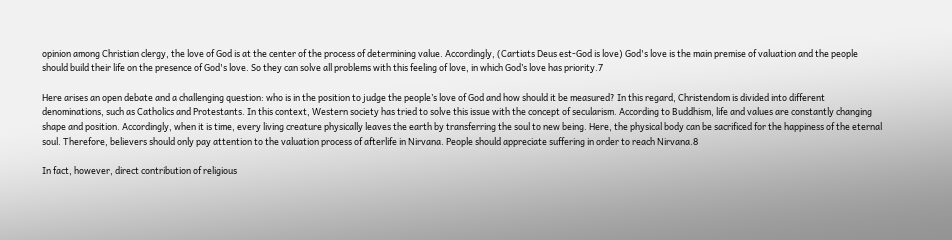opinion among Christian clergy, the love of God is at the center of the process of determining value. Accordingly, (Cartiats Deus est-God is love) God's love is the main premise of valuation and the people should build their life on the presence of God's love. So they can solve all problems with this feeling of love, in which God’s love has priority.7

Here arises an open debate and a challenging question: who is in the position to judge the people’s love of God and how should it be measured? In this regard, Christendom is divided into different denominations, such as Catholics and Protestants. In this context, Western society has tried to solve this issue with the concept of secularism. According to Buddhism, life and values are constantly changing shape and position. Accordingly, when it is time, every living creature physically leaves the earth by transferring the soul to new being. Here, the physical body can be sacrificed for the happiness of the eternal soul. Therefore, believers should only pay attention to the valuation process of afterlife in Nirvana. People should appreciate suffering in order to reach Nirvana.8

In fact, however, direct contribution of religious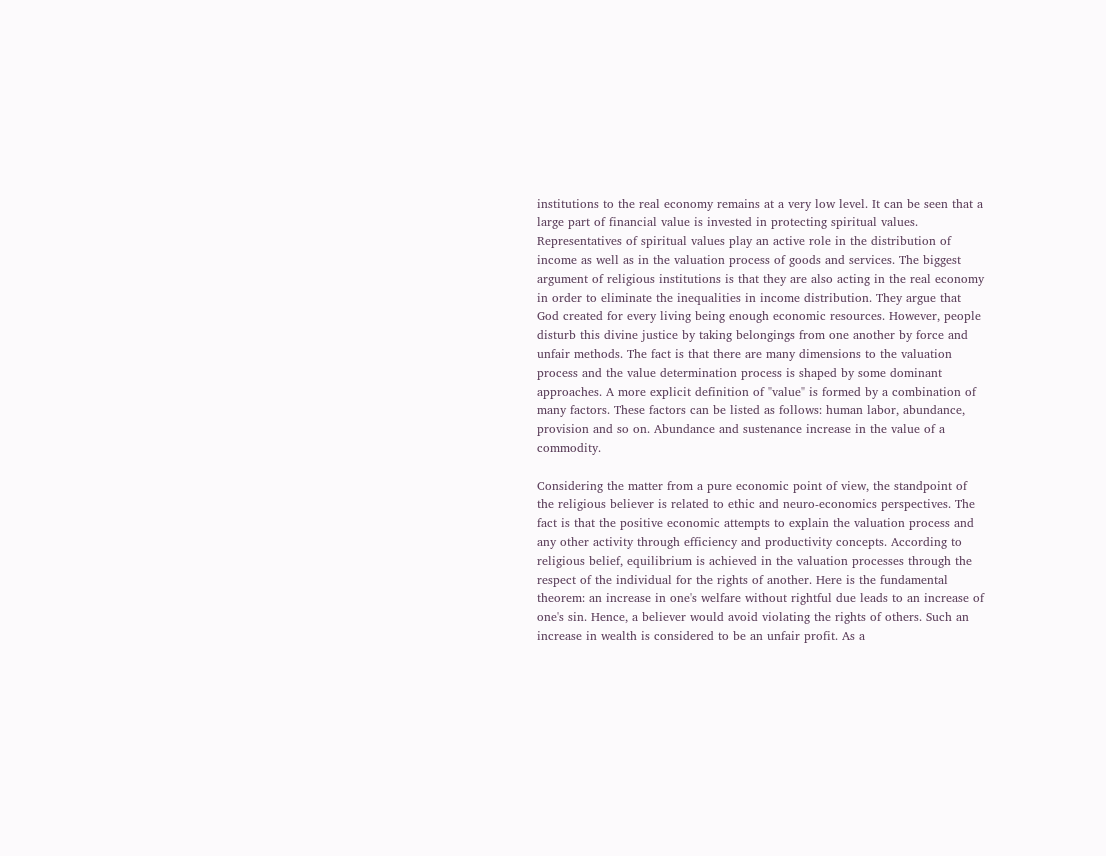institutions to the real economy remains at a very low level. It can be seen that a large part of financial value is invested in protecting spiritual values. Representatives of spiritual values play an active role in the distribution of income as well as in the valuation process of goods and services. The biggest argument of religious institutions is that they are also acting in the real economy in order to eliminate the inequalities in income distribution. They argue that God created for every living being enough economic resources. However, people disturb this divine justice by taking belongings from one another by force and unfair methods. The fact is that there are many dimensions to the valuation process and the value determination process is shaped by some dominant approaches. A more explicit definition of "value" is formed by a combination of many factors. These factors can be listed as follows: human labor, abundance, provision and so on. Abundance and sustenance increase in the value of a commodity.

Considering the matter from a pure economic point of view, the standpoint of the religious believer is related to ethic and neuro-economics perspectives. The fact is that the positive economic attempts to explain the valuation process and any other activity through efficiency and productivity concepts. According to religious belief, equilibrium is achieved in the valuation processes through the respect of the individual for the rights of another. Here is the fundamental theorem: an increase in one's welfare without rightful due leads to an increase of one's sin. Hence, a believer would avoid violating the rights of others. Such an increase in wealth is considered to be an unfair profit. As a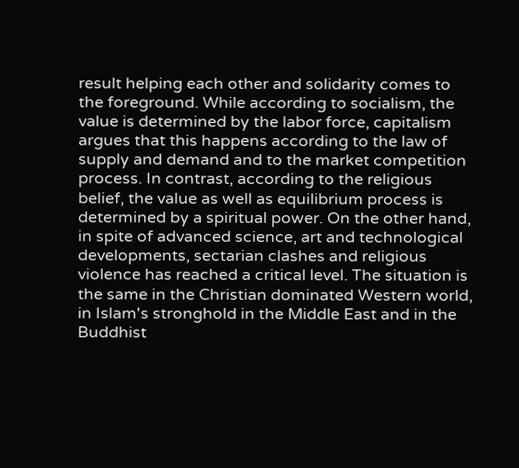result helping each other and solidarity comes to the foreground. While according to socialism, the value is determined by the labor force, capitalism argues that this happens according to the law of supply and demand and to the market competition process. In contrast, according to the religious belief, the value as well as equilibrium process is determined by a spiritual power. On the other hand, in spite of advanced science, art and technological developments, sectarian clashes and religious violence has reached a critical level. The situation is the same in the Christian dominated Western world, in Islam's stronghold in the Middle East and in the Buddhist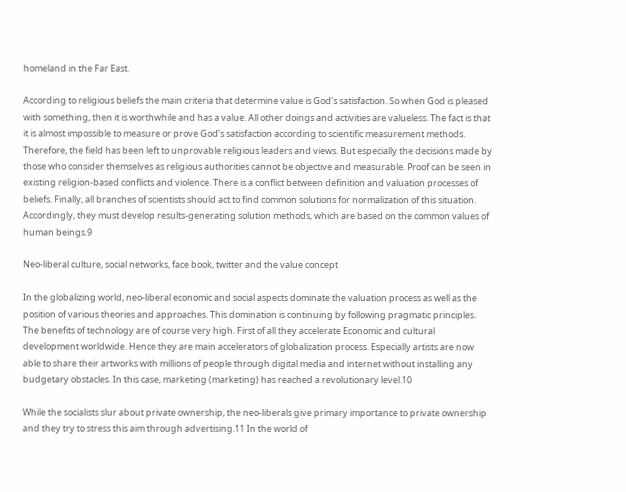homeland in the Far East.

According to religious beliefs the main criteria that determine value is God's satisfaction. So when God is pleased with something, then it is worthwhile and has a value. All other doings and activities are valueless. The fact is that it is almost impossible to measure or prove God’s satisfaction according to scientific measurement methods. Therefore, the field has been left to unprovable religious leaders and views. But especially the decisions made by those who consider themselves as religious authorities cannot be objective and measurable. Proof can be seen in existing religion-based conflicts and violence. There is a conflict between definition and valuation processes of beliefs. Finally, all branches of scientists should act to find common solutions for normalization of this situation. Accordingly, they must develop results-generating solution methods, which are based on the common values of human beings.9

Neo-liberal culture, social networks, face book, twitter and the value concept

In the globalizing world, neo-liberal economic and social aspects dominate the valuation process as well as the position of various theories and approaches. This domination is continuing by following pragmatic principles. The benefits of technology are of course very high. First of all they accelerate Economic and cultural development worldwide. Hence they are main accelerators of globalization process. Especially artists are now able to share their artworks with millions of people through digital media and internet without installing any budgetary obstacles. In this case, marketing (marketing) has reached a revolutionary level.10

While the socialists slur about private ownership, the neo-liberals give primary importance to private ownership and they try to stress this aim through advertising.11 In the world of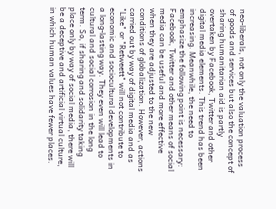neo-liberals, not only the valuation process of goods and services but also the concept of sharing humanitarian aid is partly overtaken by Facebook, Twitter and other digital media elements. This trend has been increasing. Meanwhile, the need to emphasize the following point is necessary: Facebook, Twitter and other means of social media can be useful and more effective when they are adjusted to the new conditions of globalization. However, actions carried out by way of digital media and as "Like" or "Retweett" will not contribute to economic and sociocultural developments in a long-lasting way. They even will lead to cultural and social corrosion in the long term. So, if sharing and solidarity taking place only by way of social media, there will be a deceptive and artificial virtual culture, in which human values have fewer places.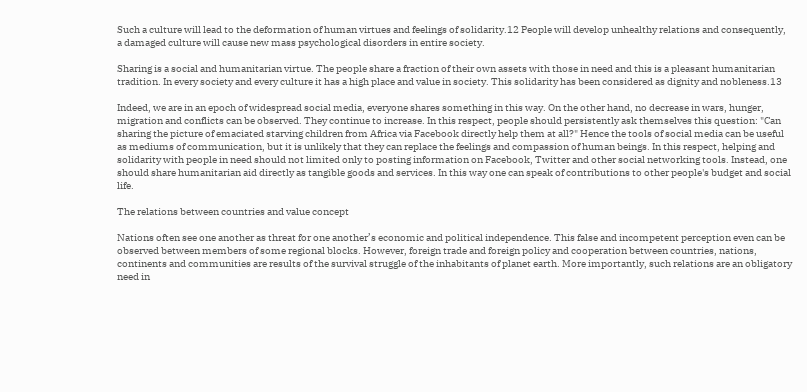Such a culture will lead to the deformation of human virtues and feelings of solidarity.12 People will develop unhealthy relations and consequently, a damaged culture will cause new mass psychological disorders in entire society.

Sharing is a social and humanitarian virtue. The people share a fraction of their own assets with those in need and this is a pleasant humanitarian tradition. In every society and every culture it has a high place and value in society. This solidarity has been considered as dignity and nobleness.13

Indeed, we are in an epoch of widespread social media, everyone shares something in this way. On the other hand, no decrease in wars, hunger, migration and conflicts can be observed. They continue to increase. In this respect, people should persistently ask themselves this question: "Can sharing the picture of emaciated starving children from Africa via Facebook directly help them at all?" Hence the tools of social media can be useful as mediums of communication, but it is unlikely that they can replace the feelings and compassion of human beings. In this respect, helping and solidarity with people in need should not limited only to posting information on Facebook, Twitter and other social networking tools. Instead, one should share humanitarian aid directly as tangible goods and services. In this way one can speak of contributions to other people's budget and social life.

The relations between countries and value concept

Nations often see one another as threat for one another’s economic and political independence. This false and incompetent perception even can be observed between members of some regional blocks. However, foreign trade and foreign policy and cooperation between countries, nations, continents and communities are results of the survival struggle of the inhabitants of planet earth. More importantly, such relations are an obligatory need in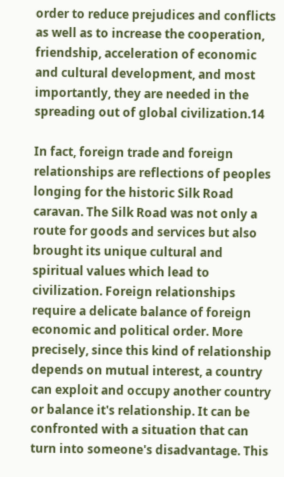order to reduce prejudices and conflicts as well as to increase the cooperation, friendship, acceleration of economic and cultural development, and most importantly, they are needed in the spreading out of global civilization.14

In fact, foreign trade and foreign relationships are reflections of peoples longing for the historic Silk Road caravan. The Silk Road was not only a route for goods and services but also brought its unique cultural and spiritual values which lead to civilization. Foreign relationships require a delicate balance of foreign economic and political order. More precisely, since this kind of relationship depends on mutual interest, a country can exploit and occupy another country or balance it's relationship. It can be confronted with a situation that can turn into someone's disadvantage. This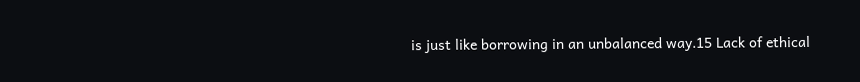is just like borrowing in an unbalanced way.15 Lack of ethical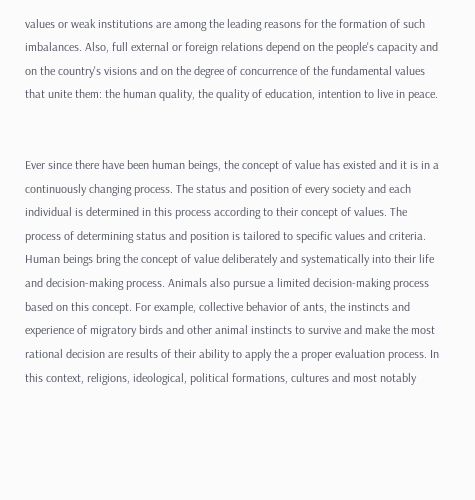values or weak institutions are among the leading reasons for the formation of such imbalances. Also, full external or foreign relations depend on the people's capacity and on the country's visions and on the degree of concurrence of the fundamental values that unite them: the human quality, the quality of education, intention to live in peace.


Ever since there have been human beings, the concept of value has existed and it is in a continuously changing process. The status and position of every society and each individual is determined in this process according to their concept of values. The process of determining status and position is tailored to specific values and criteria. Human beings bring the concept of value deliberately and systematically into their life and decision-making process. Animals also pursue a limited decision-making process based on this concept. For example, collective behavior of ants, the instincts and experience of migratory birds and other animal instincts to survive and make the most rational decision are results of their ability to apply the a proper evaluation process. In this context, religions, ideological, political formations, cultures and most notably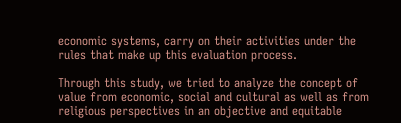economic systems, carry on their activities under the rules that make up this evaluation process.

Through this study, we tried to analyze the concept of value from economic, social and cultural as well as from religious perspectives in an objective and equitable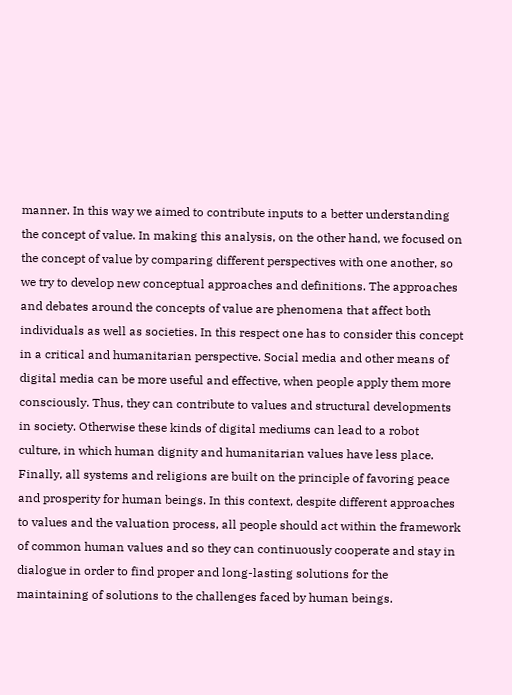manner. In this way we aimed to contribute inputs to a better understanding the concept of value. In making this analysis, on the other hand, we focused on the concept of value by comparing different perspectives with one another, so we try to develop new conceptual approaches and definitions. The approaches and debates around the concepts of value are phenomena that affect both individuals as well as societies. In this respect one has to consider this concept in a critical and humanitarian perspective. Social media and other means of digital media can be more useful and effective, when people apply them more consciously. Thus, they can contribute to values and structural developments in society. Otherwise these kinds of digital mediums can lead to a robot culture, in which human dignity and humanitarian values have less place. Finally, all systems and religions are built on the principle of favoring peace and prosperity for human beings. In this context, despite different approaches to values and the valuation process, all people should act within the framework of common human values and so they can continuously cooperate and stay in dialogue in order to find proper and long-lasting solutions for the maintaining of solutions to the challenges faced by human beings.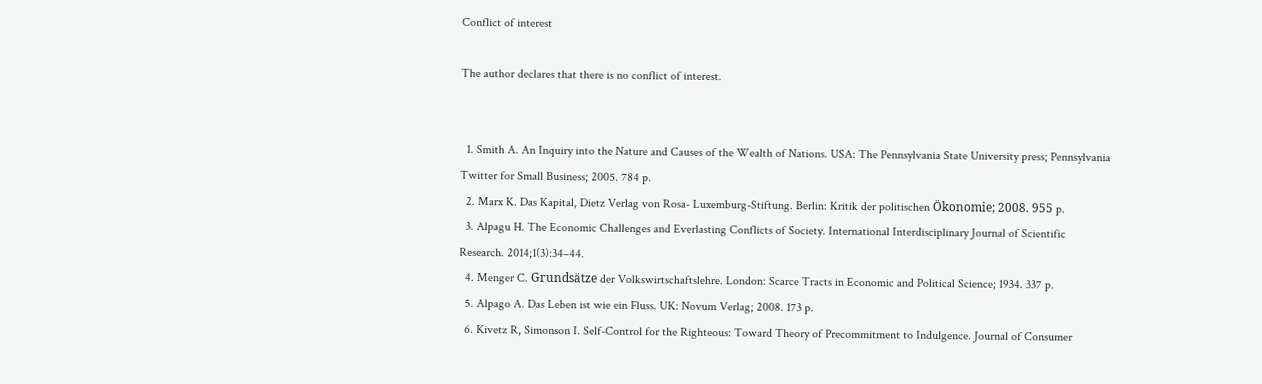Conflict of interest

The author declares that there is no conflict of interest.


  1. Smith A. An Inquiry into the Nature and Causes of the Wealth of Nations. USA: The Pennsylvania State University press; Pennsylvania Twitter for Small Business; 2005. 784 p.
  2. Marx K. Das Kapital, Dietz Verlag von Rosa- Luxemburg-Stiftung. Berlin: Kritik der politischen Ökonomie; 2008. 955 p.
  3. Alpagu H. The Economic Challenges and Everlasting Conflicts of Society. International Interdisciplinary Journal of Scientific Research. 2014;1(3):34–44.
  4. Menger C. Grundsätze der Volkswirtschaftslehre. London: Scarce Tracts in Economic and Political Science; 1934. 337 p.
  5. Alpago A. Das Leben ist wie ein Fluss. UK: Novum Verlag; 2008. 173 p.
  6. Kivetz R, Simonson I. Self-Control for the Righteous: Toward Theory of Precommitment to Indulgence. Journal of Consumer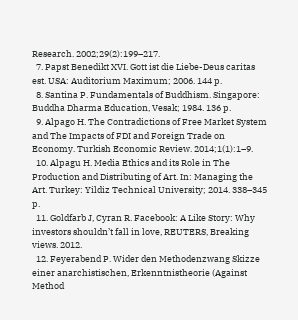Research. 2002;29(2):199–217.
  7. Papst Benedikt XVI. Gott ist die Liebe-Deus caritas est. USA: Auditorium Maximum; 2006. 144 p.
  8. Santina P. Fundamentals of Buddhism. Singapore: Buddha Dharma Education, Vesak; 1984. 136 p.
  9. Alpago H. The Contradictions of Free Market System and The Impacts of FDI and Foreign Trade on Economy. Turkish Economic Review. 2014;1(1):1–9.
  10. Alpagu H. Media Ethics and its Role in The Production and Distributing of Art. In: Managing the Art. Turkey: Yildiz Technical University; 2014. 338–345 p.
  11. Goldfarb J, Cyran R. Facebook: A Like Story: Why investors shouldn’t fall in love, REUTERS, Breaking views. 2012.
  12. Feyerabend P. Wider den Methodenzwang Skizze einer anarchistischen, Erkenntnistheorie (Against Method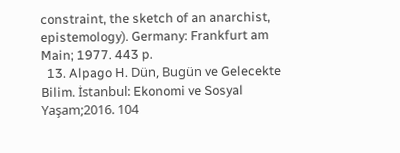constraint, the sketch of an anarchist, epistemology). Germany: Frankfurt am Main; 1977. 443 p.
  13. Alpago H. Dün, Bugün ve Gelecekte Bilim. İstanbul: Ekonomi ve Sosyal Yaşam;2016. 104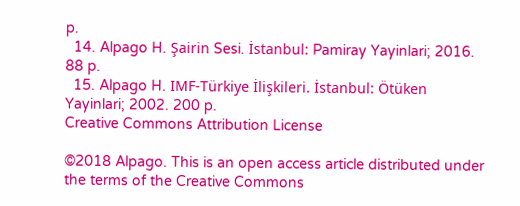p.
  14. Alpago H. Şairin Sesi. İstanbul: Pamiray Yayinlari; 2016. 88 p.
  15. Alpago H. IMF-Türkiye İlişkileri. İstanbul: Ötüken Yayinlari; 2002. 200 p.
Creative Commons Attribution License

©2018 Alpago. This is an open access article distributed under the terms of the Creative Commons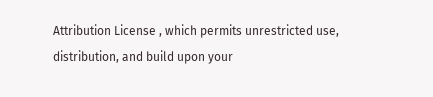Attribution License , which permits unrestricted use, distribution, and build upon your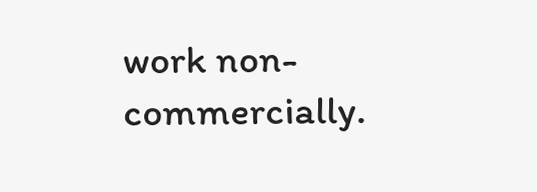work non-commercially.